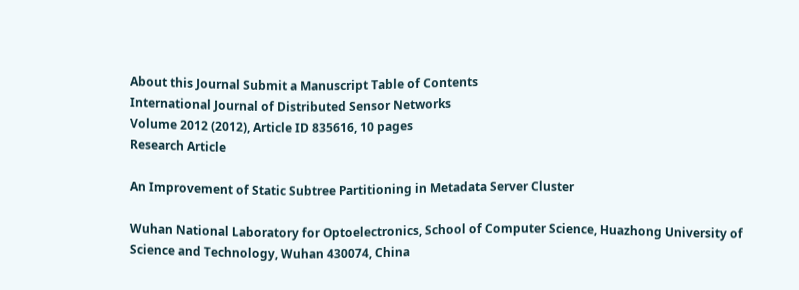About this Journal Submit a Manuscript Table of Contents
International Journal of Distributed Sensor Networks
Volume 2012 (2012), Article ID 835616, 10 pages
Research Article

An Improvement of Static Subtree Partitioning in Metadata Server Cluster

Wuhan National Laboratory for Optoelectronics, School of Computer Science, Huazhong University of Science and Technology, Wuhan 430074, China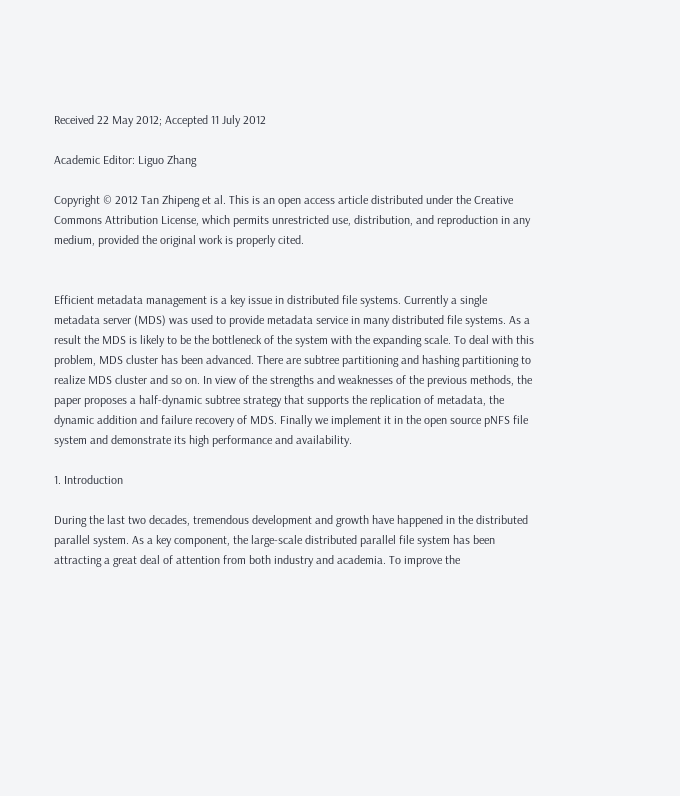Received 22 May 2012; Accepted 11 July 2012

Academic Editor: Liguo Zhang

Copyright © 2012 Tan Zhipeng et al. This is an open access article distributed under the Creative Commons Attribution License, which permits unrestricted use, distribution, and reproduction in any medium, provided the original work is properly cited.


Efficient metadata management is a key issue in distributed file systems. Currently a single metadata server (MDS) was used to provide metadata service in many distributed file systems. As a result the MDS is likely to be the bottleneck of the system with the expanding scale. To deal with this problem, MDS cluster has been advanced. There are subtree partitioning and hashing partitioning to realize MDS cluster and so on. In view of the strengths and weaknesses of the previous methods, the paper proposes a half-dynamic subtree strategy that supports the replication of metadata, the dynamic addition and failure recovery of MDS. Finally we implement it in the open source pNFS file system and demonstrate its high performance and availability.

1. Introduction

During the last two decades, tremendous development and growth have happened in the distributed parallel system. As a key component, the large-scale distributed parallel file system has been attracting a great deal of attention from both industry and academia. To improve the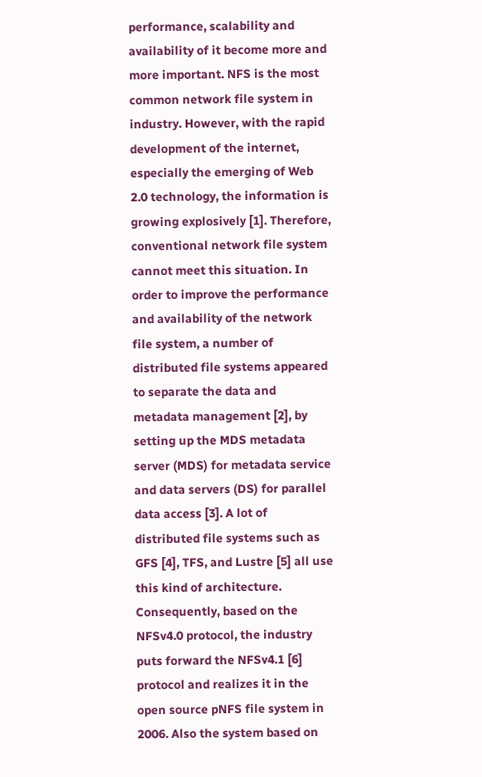performance, scalability and availability of it become more and more important. NFS is the most common network file system in industry. However, with the rapid development of the internet, especially the emerging of Web 2.0 technology, the information is growing explosively [1]. Therefore, conventional network file system cannot meet this situation. In order to improve the performance and availability of the network file system, a number of distributed file systems appeared to separate the data and metadata management [2], by setting up the MDS metadata server (MDS) for metadata service and data servers (DS) for parallel data access [3]. A lot of distributed file systems such as GFS [4], TFS, and Lustre [5] all use this kind of architecture. Consequently, based on the NFSv4.0 protocol, the industry puts forward the NFSv4.1 [6] protocol and realizes it in the open source pNFS file system in 2006. Also the system based on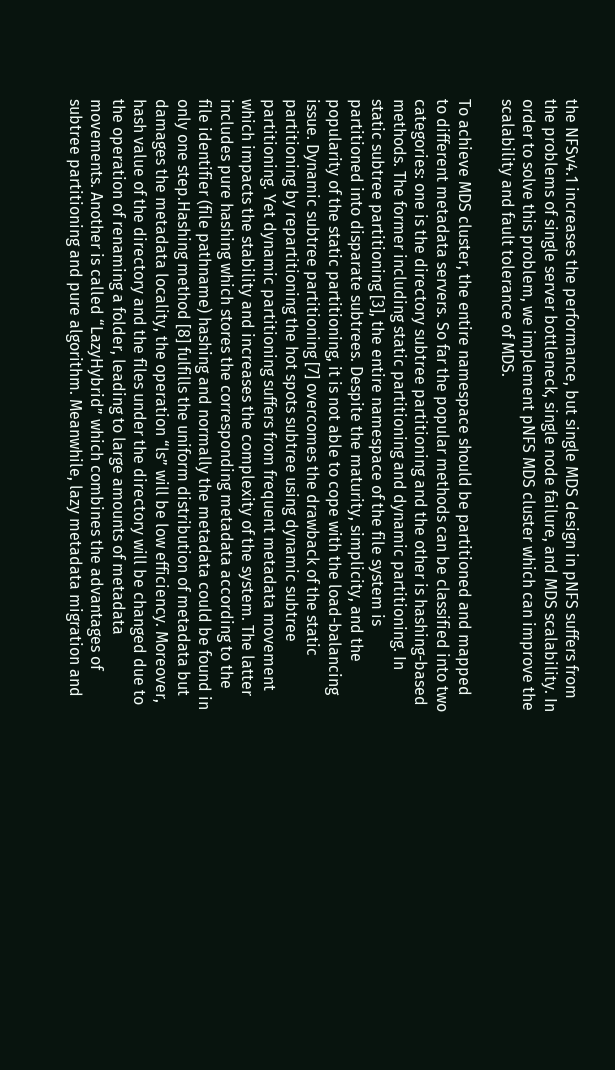the NFSv4.1 increases the performance, but single MDS design in pNFS suffers from the problems of single server bottleneck, single node failure, and MDS scalability. In order to solve this problem, we implement pNFS MDS cluster which can improve the scalability and fault tolerance of MDS.

To achieve MDS cluster, the entire namespace should be partitioned and mapped to different metadata servers. So far the popular methods can be classified into two categories: one is the directory subtree partitioning and the other is hashing-based methods. The former including static partitioning and dynamic partitioning. In static subtree partitioning [3], the entire namespace of the file system is partitioned into disparate subtrees. Despite the maturity, simplicity, and the popularity of the static partitioning, it is not able to cope with the load-balancing issue. Dynamic subtree partitioning [7] overcomes the drawback of the static partitioning by repartitioning the hot spots subtree using dynamic subtree partitioning. Yet dynamic partitioning suffers from frequent metadata movement which impacts the stability and increases the complexity of the system. The latter includes pure hashing which stores the corresponding metadata according to the file identifier (file pathname) hashing and normally the metadata could be found in only one step.Hashing method [8] fulfills the uniform distribution of metadata but damages the metadata locality, the operation “ls” will be low efficiency. Moreover, hash value of the directory and the files under the directory will be changed due to the operation of renaming a folder, leading to large amounts of metadata movements. Another is called “LazyHybrid” which combines the advantages of subtree partitioning and pure algorithm. Meanwhile, lazy metadata migration and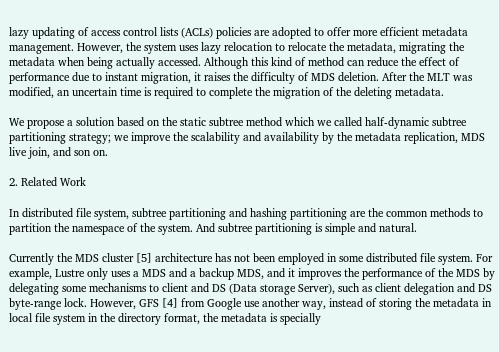lazy updating of access control lists (ACLs) policies are adopted to offer more efficient metadata management. However, the system uses lazy relocation to relocate the metadata, migrating the metadata when being actually accessed. Although this kind of method can reduce the effect of performance due to instant migration, it raises the difficulty of MDS deletion. After the MLT was modified, an uncertain time is required to complete the migration of the deleting metadata.

We propose a solution based on the static subtree method which we called half-dynamic subtree partitioning strategy; we improve the scalability and availability by the metadata replication, MDS live join, and son on.

2. Related Work

In distributed file system, subtree partitioning and hashing partitioning are the common methods to partition the namespace of the system. And subtree partitioning is simple and natural.

Currently the MDS cluster [5] architecture has not been employed in some distributed file system. For example, Lustre only uses a MDS and a backup MDS, and it improves the performance of the MDS by delegating some mechanisms to client and DS (Data storage Server), such as client delegation and DS byte-range lock. However, GFS [4] from Google use another way, instead of storing the metadata in local file system in the directory format, the metadata is specially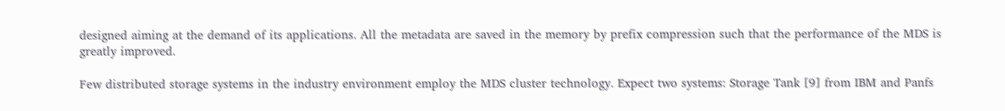designed aiming at the demand of its applications. All the metadata are saved in the memory by prefix compression such that the performance of the MDS is greatly improved.

Few distributed storage systems in the industry environment employ the MDS cluster technology. Expect two systems: Storage Tank [9] from IBM and Panfs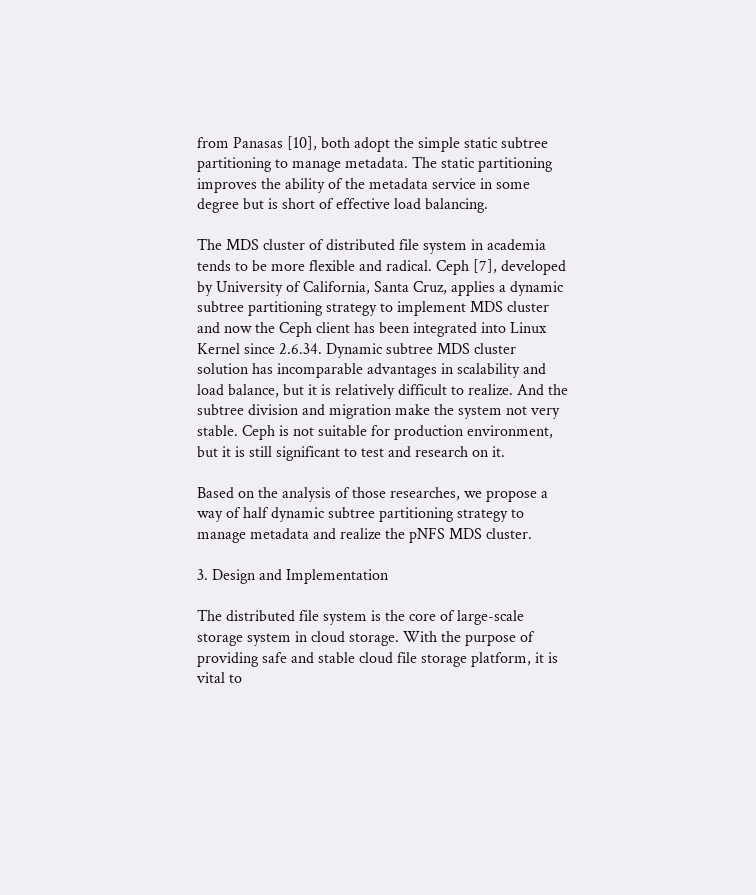from Panasas [10], both adopt the simple static subtree partitioning to manage metadata. The static partitioning improves the ability of the metadata service in some degree but is short of effective load balancing.

The MDS cluster of distributed file system in academia tends to be more flexible and radical. Ceph [7], developed by University of California, Santa Cruz, applies a dynamic subtree partitioning strategy to implement MDS cluster and now the Ceph client has been integrated into Linux Kernel since 2.6.34. Dynamic subtree MDS cluster solution has incomparable advantages in scalability and load balance, but it is relatively difficult to realize. And the subtree division and migration make the system not very stable. Ceph is not suitable for production environment, but it is still significant to test and research on it.

Based on the analysis of those researches, we propose a way of half dynamic subtree partitioning strategy to manage metadata and realize the pNFS MDS cluster.

3. Design and Implementation

The distributed file system is the core of large-scale storage system in cloud storage. With the purpose of providing safe and stable cloud file storage platform, it is vital to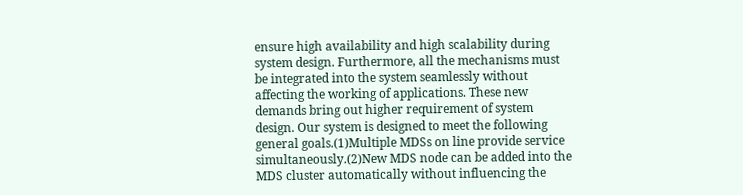ensure high availability and high scalability during system design. Furthermore, all the mechanisms must be integrated into the system seamlessly without affecting the working of applications. These new demands bring out higher requirement of system design. Our system is designed to meet the following general goals.(1)Multiple MDSs on line provide service simultaneously.(2)New MDS node can be added into the MDS cluster automatically without influencing the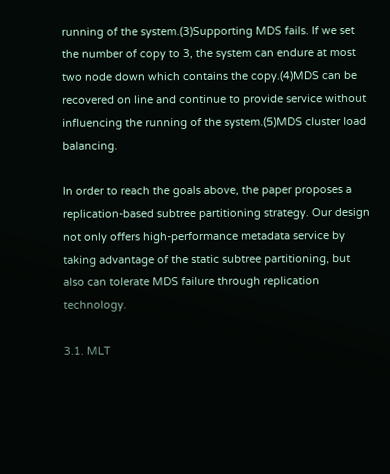running of the system.(3)Supporting MDS fails. If we set the number of copy to 3, the system can endure at most two node down which contains the copy.(4)MDS can be recovered on line and continue to provide service without influencing the running of the system.(5)MDS cluster load balancing.

In order to reach the goals above, the paper proposes a replication-based subtree partitioning strategy. Our design not only offers high-performance metadata service by taking advantage of the static subtree partitioning, but also can tolerate MDS failure through replication technology.

3.1. MLT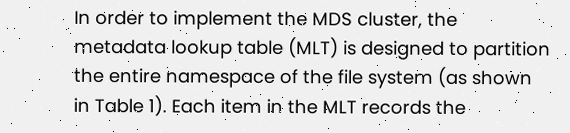In order to implement the MDS cluster, the metadata lookup table (MLT) is designed to partition the entire namespace of the file system (as shown in Table 1). Each item in the MLT records the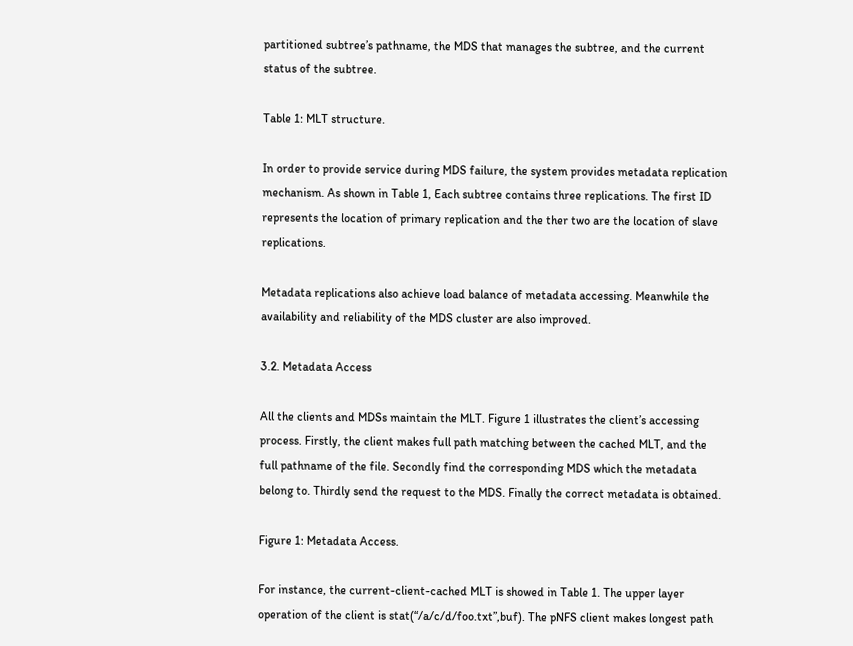partitioned subtree’s pathname, the MDS that manages the subtree, and the current status of the subtree.

Table 1: MLT structure.

In order to provide service during MDS failure, the system provides metadata replication mechanism. As shown in Table 1, Each subtree contains three replications. The first ID represents the location of primary replication and the ther two are the location of slave replications.

Metadata replications also achieve load balance of metadata accessing. Meanwhile the availability and reliability of the MDS cluster are also improved.

3.2. Metadata Access

All the clients and MDSs maintain the MLT. Figure 1 illustrates the client’s accessing process. Firstly, the client makes full path matching between the cached MLT, and the full pathname of the file. Secondly find the corresponding MDS which the metadata belong to. Thirdly send the request to the MDS. Finally the correct metadata is obtained.

Figure 1: Metadata Access.

For instance, the current-client-cached MLT is showed in Table 1. The upper layer operation of the client is stat(“/a/c/d/foo.txt”,buf). The pNFS client makes longest path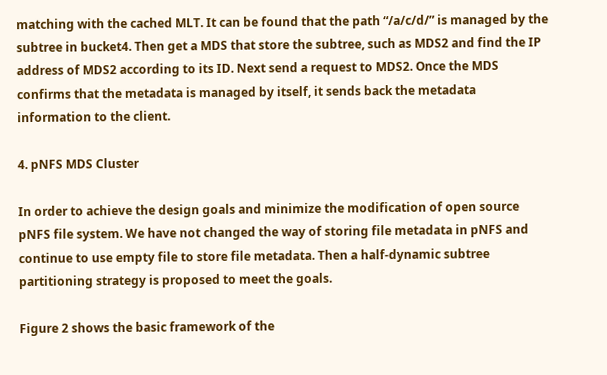matching with the cached MLT. It can be found that the path “/a/c/d/” is managed by the subtree in bucket4. Then get a MDS that store the subtree, such as MDS2 and find the IP address of MDS2 according to its ID. Next send a request to MDS2. Once the MDS confirms that the metadata is managed by itself, it sends back the metadata information to the client.

4. pNFS MDS Cluster

In order to achieve the design goals and minimize the modification of open source pNFS file system. We have not changed the way of storing file metadata in pNFS and continue to use empty file to store file metadata. Then a half-dynamic subtree partitioning strategy is proposed to meet the goals.

Figure 2 shows the basic framework of the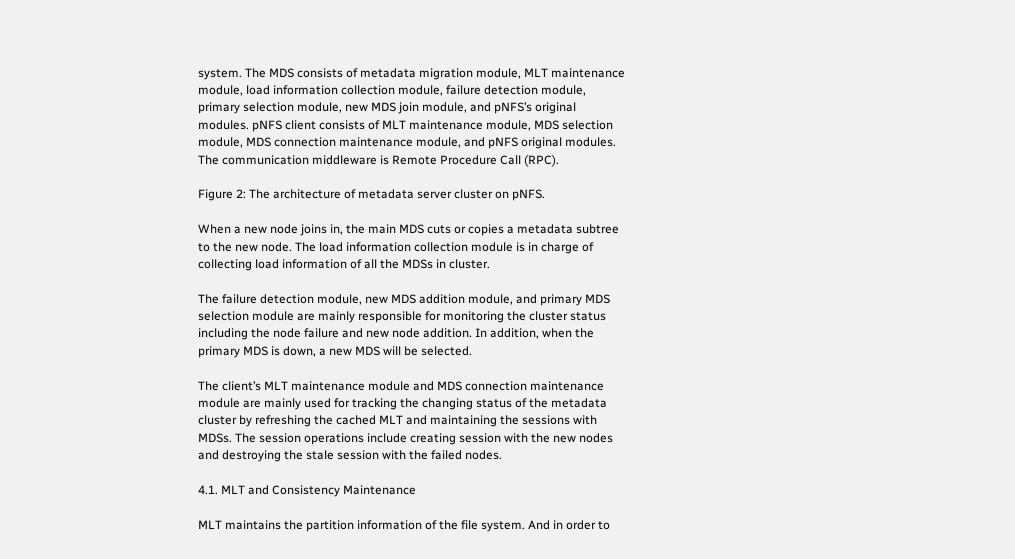system. The MDS consists of metadata migration module, MLT maintenance module, load information collection module, failure detection module, primary selection module, new MDS join module, and pNFS’s original modules. pNFS client consists of MLT maintenance module, MDS selection module, MDS connection maintenance module, and pNFS original modules. The communication middleware is Remote Procedure Call (RPC).

Figure 2: The architecture of metadata server cluster on pNFS.

When a new node joins in, the main MDS cuts or copies a metadata subtree to the new node. The load information collection module is in charge of collecting load information of all the MDSs in cluster.

The failure detection module, new MDS addition module, and primary MDS selection module are mainly responsible for monitoring the cluster status including the node failure and new node addition. In addition, when the primary MDS is down, a new MDS will be selected.

The client’s MLT maintenance module and MDS connection maintenance module are mainly used for tracking the changing status of the metadata cluster by refreshing the cached MLT and maintaining the sessions with MDSs. The session operations include creating session with the new nodes and destroying the stale session with the failed nodes.

4.1. MLT and Consistency Maintenance

MLT maintains the partition information of the file system. And in order to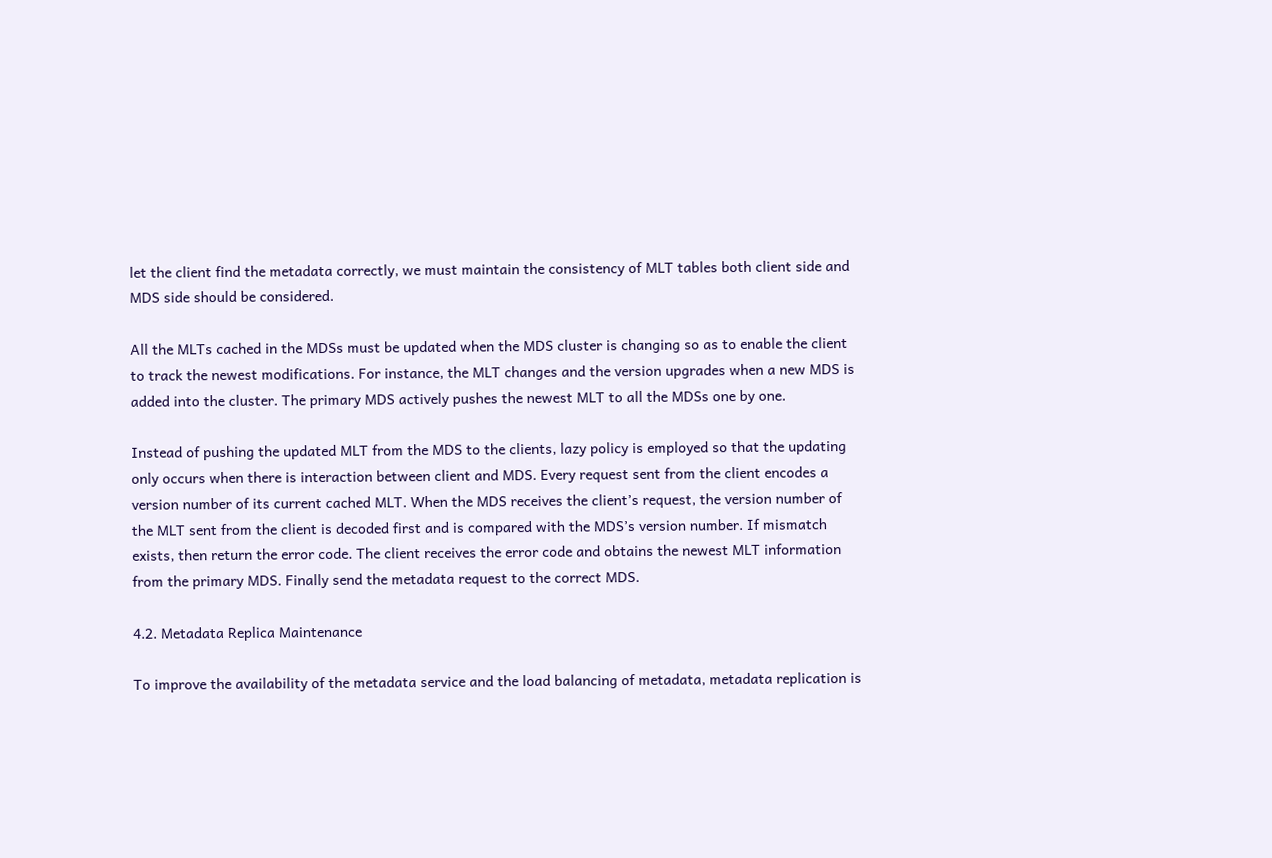let the client find the metadata correctly, we must maintain the consistency of MLT tables both client side and MDS side should be considered.

All the MLTs cached in the MDSs must be updated when the MDS cluster is changing so as to enable the client to track the newest modifications. For instance, the MLT changes and the version upgrades when a new MDS is added into the cluster. The primary MDS actively pushes the newest MLT to all the MDSs one by one.

Instead of pushing the updated MLT from the MDS to the clients, lazy policy is employed so that the updating only occurs when there is interaction between client and MDS. Every request sent from the client encodes a version number of its current cached MLT. When the MDS receives the client’s request, the version number of the MLT sent from the client is decoded first and is compared with the MDS’s version number. If mismatch exists, then return the error code. The client receives the error code and obtains the newest MLT information from the primary MDS. Finally send the metadata request to the correct MDS.

4.2. Metadata Replica Maintenance

To improve the availability of the metadata service and the load balancing of metadata, metadata replication is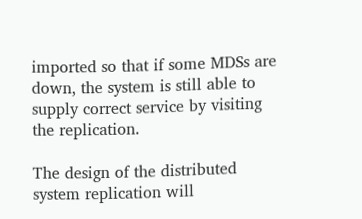imported so that if some MDSs are down, the system is still able to supply correct service by visiting the replication.

The design of the distributed system replication will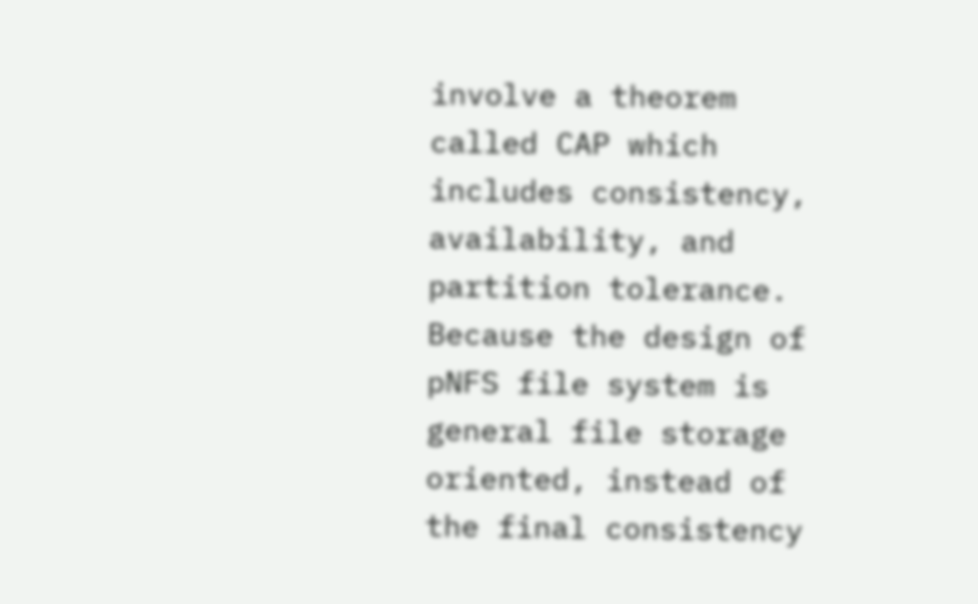involve a theorem called CAP which includes consistency, availability, and partition tolerance. Because the design of pNFS file system is general file storage oriented, instead of the final consistency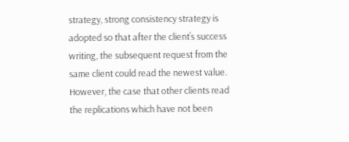strategy, strong consistency strategy is adopted so that after the client’s success writing, the subsequent request from the same client could read the newest value. However, the case that other clients read the replications which have not been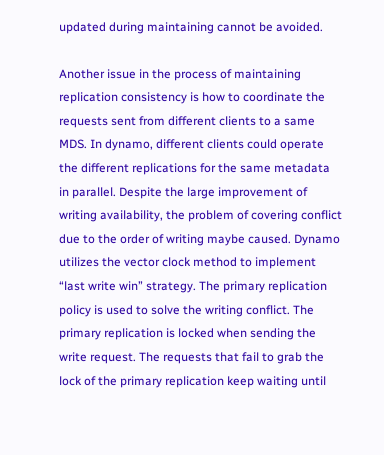updated during maintaining cannot be avoided.

Another issue in the process of maintaining replication consistency is how to coordinate the requests sent from different clients to a same MDS. In dynamo, different clients could operate the different replications for the same metadata in parallel. Despite the large improvement of writing availability, the problem of covering conflict due to the order of writing maybe caused. Dynamo utilizes the vector clock method to implement “last write win” strategy. The primary replication policy is used to solve the writing conflict. The primary replication is locked when sending the write request. The requests that fail to grab the lock of the primary replication keep waiting until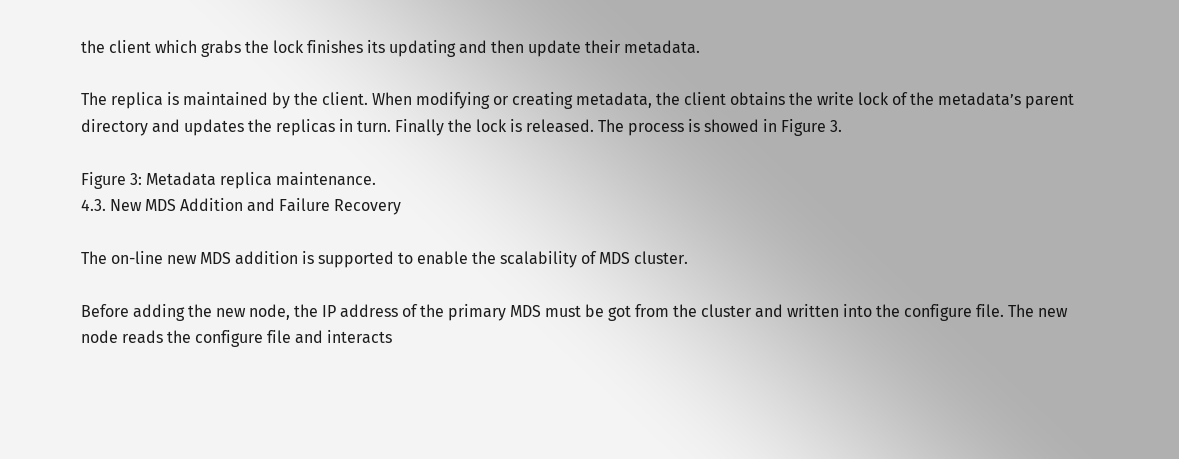the client which grabs the lock finishes its updating and then update their metadata.

The replica is maintained by the client. When modifying or creating metadata, the client obtains the write lock of the metadata’s parent directory and updates the replicas in turn. Finally the lock is released. The process is showed in Figure 3.

Figure 3: Metadata replica maintenance.
4.3. New MDS Addition and Failure Recovery

The on-line new MDS addition is supported to enable the scalability of MDS cluster.

Before adding the new node, the IP address of the primary MDS must be got from the cluster and written into the configure file. The new node reads the configure file and interacts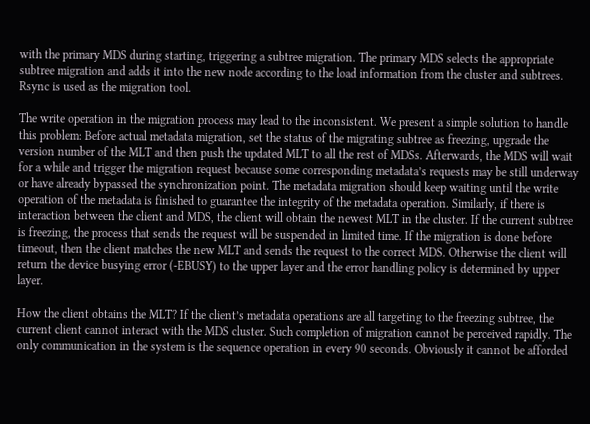with the primary MDS during starting, triggering a subtree migration. The primary MDS selects the appropriate subtree migration and adds it into the new node according to the load information from the cluster and subtrees. Rsync is used as the migration tool.

The write operation in the migration process may lead to the inconsistent. We present a simple solution to handle this problem: Before actual metadata migration, set the status of the migrating subtree as freezing, upgrade the version number of the MLT and then push the updated MLT to all the rest of MDSs. Afterwards, the MDS will wait for a while and trigger the migration request because some corresponding metadata’s requests may be still underway or have already bypassed the synchronization point. The metadata migration should keep waiting until the write operation of the metadata is finished to guarantee the integrity of the metadata operation. Similarly, if there is interaction between the client and MDS, the client will obtain the newest MLT in the cluster. If the current subtree is freezing, the process that sends the request will be suspended in limited time. If the migration is done before timeout, then the client matches the new MLT and sends the request to the correct MDS. Otherwise the client will return the device busying error (-EBUSY) to the upper layer and the error handling policy is determined by upper layer.

How the client obtains the MLT? If the client’s metadata operations are all targeting to the freezing subtree, the current client cannot interact with the MDS cluster. Such completion of migration cannot be perceived rapidly. The only communication in the system is the sequence operation in every 90 seconds. Obviously it cannot be afforded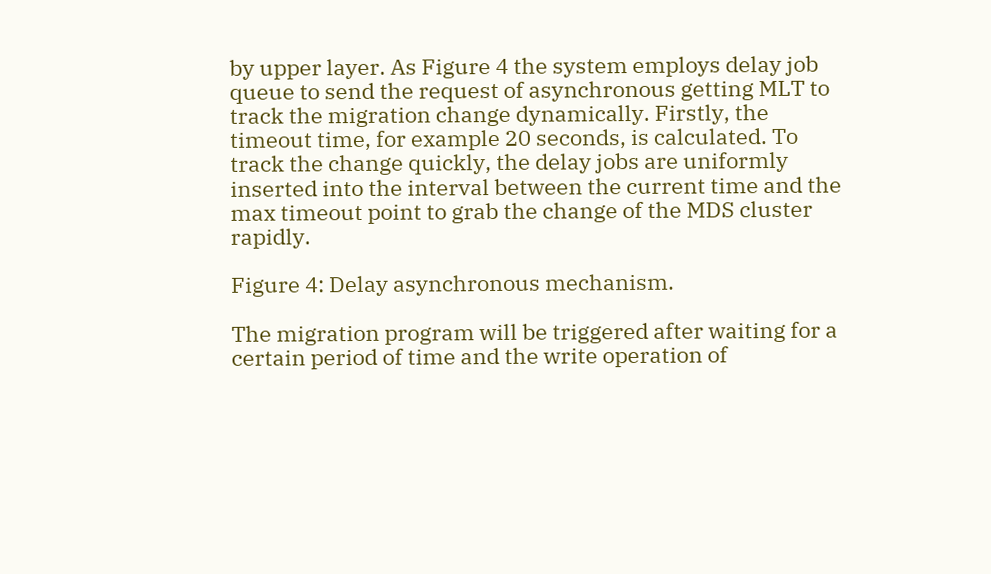by upper layer. As Figure 4 the system employs delay job queue to send the request of asynchronous getting MLT to track the migration change dynamically. Firstly, the timeout time, for example 20 seconds, is calculated. To track the change quickly, the delay jobs are uniformly inserted into the interval between the current time and the max timeout point to grab the change of the MDS cluster rapidly.

Figure 4: Delay asynchronous mechanism.

The migration program will be triggered after waiting for a certain period of time and the write operation of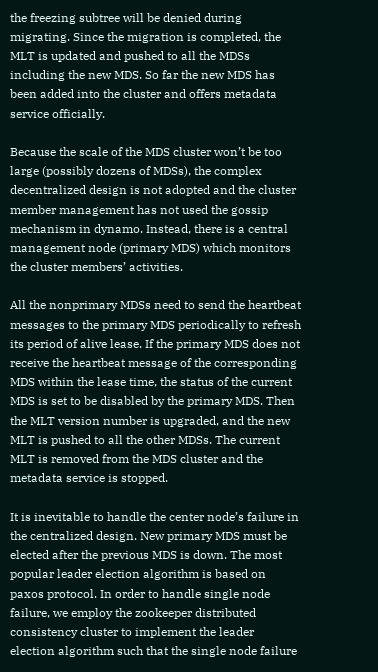the freezing subtree will be denied during migrating. Since the migration is completed, the MLT is updated and pushed to all the MDSs including the new MDS. So far the new MDS has been added into the cluster and offers metadata service officially.

Because the scale of the MDS cluster won’t be too large (possibly dozens of MDSs), the complex decentralized design is not adopted and the cluster member management has not used the gossip mechanism in dynamo. Instead, there is a central management node (primary MDS) which monitors the cluster members’ activities.

All the nonprimary MDSs need to send the heartbeat messages to the primary MDS periodically to refresh its period of alive lease. If the primary MDS does not receive the heartbeat message of the corresponding MDS within the lease time, the status of the current MDS is set to be disabled by the primary MDS. Then the MLT version number is upgraded, and the new MLT is pushed to all the other MDSs. The current MLT is removed from the MDS cluster and the metadata service is stopped.

It is inevitable to handle the center node’s failure in the centralized design. New primary MDS must be elected after the previous MDS is down. The most popular leader election algorithm is based on paxos protocol. In order to handle single node failure, we employ the zookeeper distributed consistency cluster to implement the leader election algorithm such that the single node failure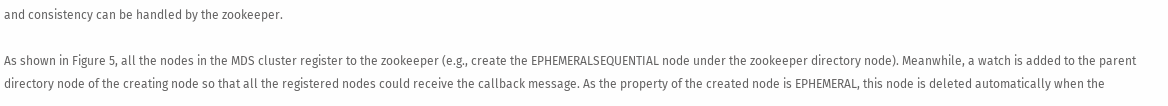and consistency can be handled by the zookeeper.

As shown in Figure 5, all the nodes in the MDS cluster register to the zookeeper (e.g., create the EPHEMERALSEQUENTIAL node under the zookeeper directory node). Meanwhile, a watch is added to the parent directory node of the creating node so that all the registered nodes could receive the callback message. As the property of the created node is EPHEMERAL, this node is deleted automatically when the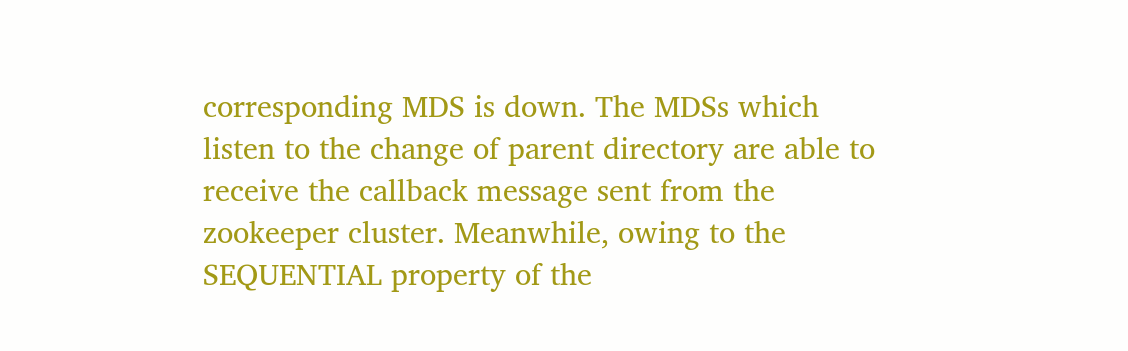corresponding MDS is down. The MDSs which listen to the change of parent directory are able to receive the callback message sent from the zookeeper cluster. Meanwhile, owing to the SEQUENTIAL property of the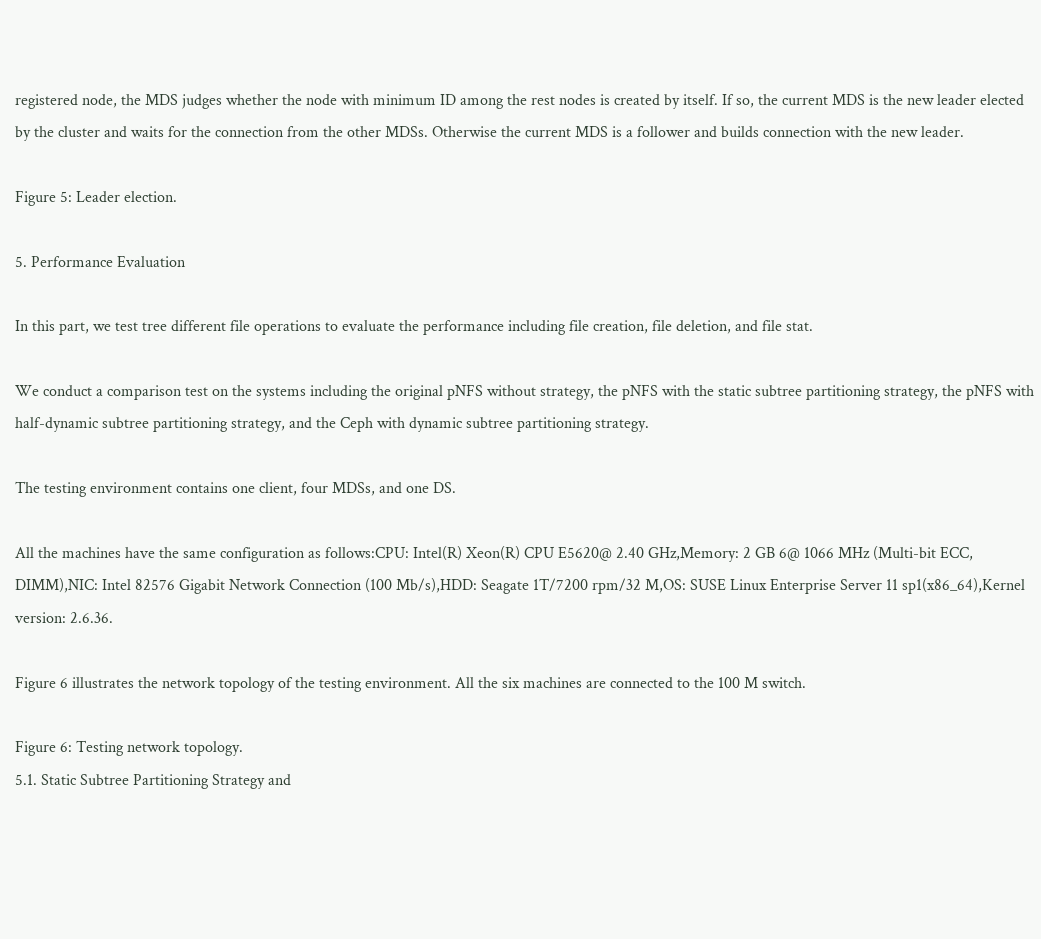registered node, the MDS judges whether the node with minimum ID among the rest nodes is created by itself. If so, the current MDS is the new leader elected by the cluster and waits for the connection from the other MDSs. Otherwise the current MDS is a follower and builds connection with the new leader.

Figure 5: Leader election.

5. Performance Evaluation

In this part, we test tree different file operations to evaluate the performance including file creation, file deletion, and file stat.

We conduct a comparison test on the systems including the original pNFS without strategy, the pNFS with the static subtree partitioning strategy, the pNFS with half-dynamic subtree partitioning strategy, and the Ceph with dynamic subtree partitioning strategy.

The testing environment contains one client, four MDSs, and one DS.

All the machines have the same configuration as follows:CPU: Intel(R) Xeon(R) CPU E5620@ 2.40 GHz,Memory: 2 GB 6@ 1066 MHz (Multi-bit ECC, DIMM),NIC: Intel 82576 Gigabit Network Connection (100 Mb/s),HDD: Seagate 1T/7200 rpm/32 M,OS: SUSE Linux Enterprise Server 11 sp1(x86_64),Kernel version: 2.6.36.

Figure 6 illustrates the network topology of the testing environment. All the six machines are connected to the 100 M switch.

Figure 6: Testing network topology.
5.1. Static Subtree Partitioning Strategy and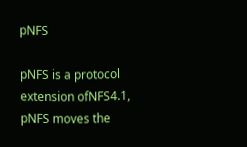pNFS

pNFS is a protocol extension ofNFS4.1, pNFS moves the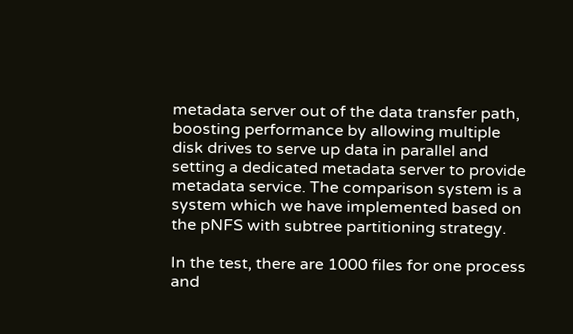metadata server out of the data transfer path, boosting performance by allowing multiple disk drives to serve up data in parallel and setting a dedicated metadata server to provide metadata service. The comparison system is a system which we have implemented based on the pNFS with subtree partitioning strategy.

In the test, there are 1000 files for one process and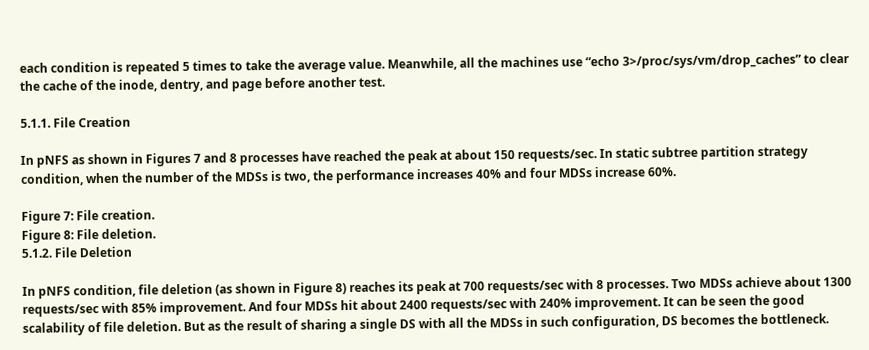each condition is repeated 5 times to take the average value. Meanwhile, all the machines use “echo 3>/proc/sys/vm/drop_caches” to clear the cache of the inode, dentry, and page before another test.

5.1.1. File Creation

In pNFS as shown in Figures 7 and 8 processes have reached the peak at about 150 requests/sec. In static subtree partition strategy condition, when the number of the MDSs is two, the performance increases 40% and four MDSs increase 60%.

Figure 7: File creation.
Figure 8: File deletion.
5.1.2. File Deletion

In pNFS condition, file deletion (as shown in Figure 8) reaches its peak at 700 requests/sec with 8 processes. Two MDSs achieve about 1300 requests/sec with 85% improvement. And four MDSs hit about 2400 requests/sec with 240% improvement. It can be seen the good scalability of file deletion. But as the result of sharing a single DS with all the MDSs in such configuration, DS becomes the bottleneck.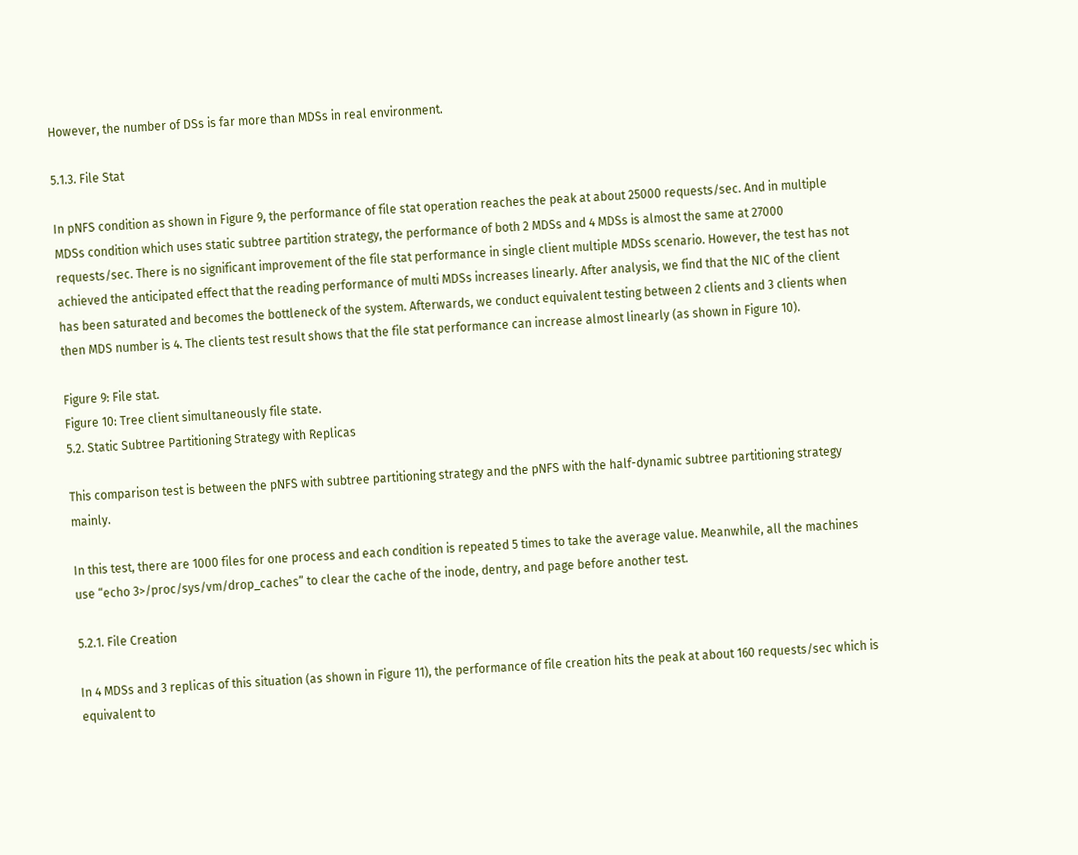However, the number of DSs is far more than MDSs in real environment.

5.1.3. File Stat

In pNFS condition as shown in Figure 9, the performance of file stat operation reaches the peak at about 25000 requests/sec. And in multiple MDSs condition which uses static subtree partition strategy, the performance of both 2 MDSs and 4 MDSs is almost the same at 27000 requests/sec. There is no significant improvement of the file stat performance in single client multiple MDSs scenario. However, the test has not achieved the anticipated effect that the reading performance of multi MDSs increases linearly. After analysis, we find that the NIC of the client has been saturated and becomes the bottleneck of the system. Afterwards, we conduct equivalent testing between 2 clients and 3 clients when then MDS number is 4. The clients test result shows that the file stat performance can increase almost linearly (as shown in Figure 10).

Figure 9: File stat.
Figure 10: Tree client simultaneously file state.
5.2. Static Subtree Partitioning Strategy with Replicas

This comparison test is between the pNFS with subtree partitioning strategy and the pNFS with the half-dynamic subtree partitioning strategy mainly.

In this test, there are 1000 files for one process and each condition is repeated 5 times to take the average value. Meanwhile, all the machines use “echo 3>/proc/sys/vm/drop_caches” to clear the cache of the inode, dentry, and page before another test.

5.2.1. File Creation

In 4 MDSs and 3 replicas of this situation (as shown in Figure 11), the performance of file creation hits the peak at about 160 requests/sec which is equivalent to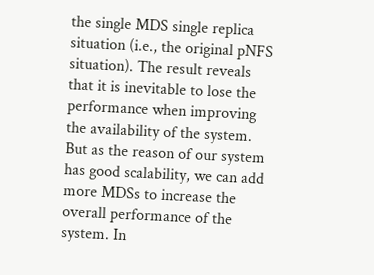the single MDS single replica situation (i.e., the original pNFS situation). The result reveals that it is inevitable to lose the performance when improving the availability of the system. But as the reason of our system has good scalability, we can add more MDSs to increase the overall performance of the system. In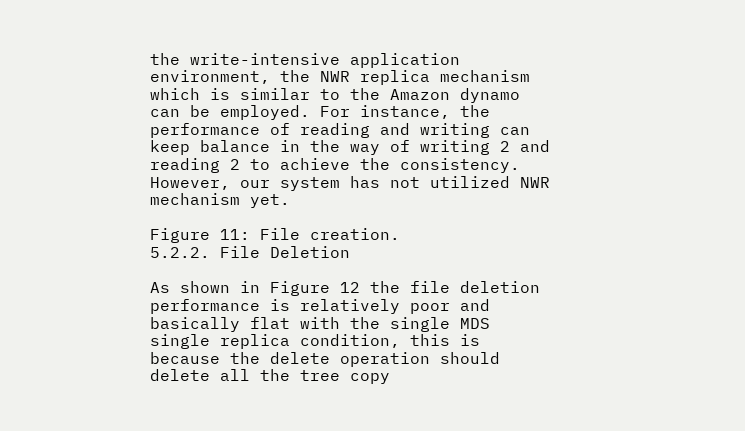the write-intensive application environment, the NWR replica mechanism which is similar to the Amazon dynamo can be employed. For instance, the performance of reading and writing can keep balance in the way of writing 2 and reading 2 to achieve the consistency. However, our system has not utilized NWR mechanism yet.

Figure 11: File creation.
5.2.2. File Deletion

As shown in Figure 12 the file deletion performance is relatively poor and basically flat with the single MDS single replica condition, this is because the delete operation should delete all the tree copy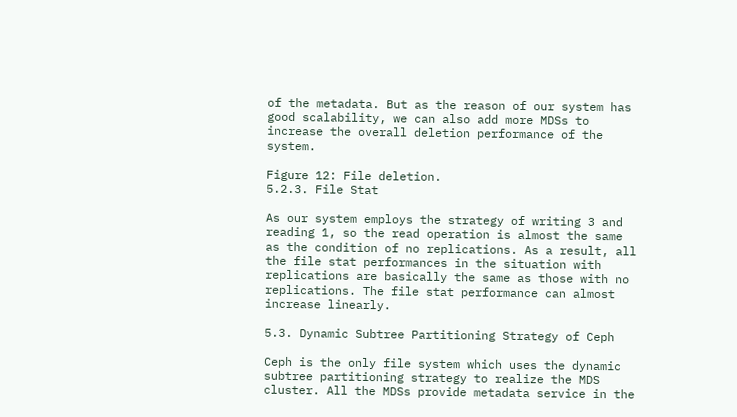of the metadata. But as the reason of our system has good scalability, we can also add more MDSs to increase the overall deletion performance of the system.

Figure 12: File deletion.
5.2.3. File Stat

As our system employs the strategy of writing 3 and reading 1, so the read operation is almost the same as the condition of no replications. As a result, all the file stat performances in the situation with replications are basically the same as those with no replications. The file stat performance can almost increase linearly.

5.3. Dynamic Subtree Partitioning Strategy of Ceph

Ceph is the only file system which uses the dynamic subtree partitioning strategy to realize the MDS cluster. All the MDSs provide metadata service in the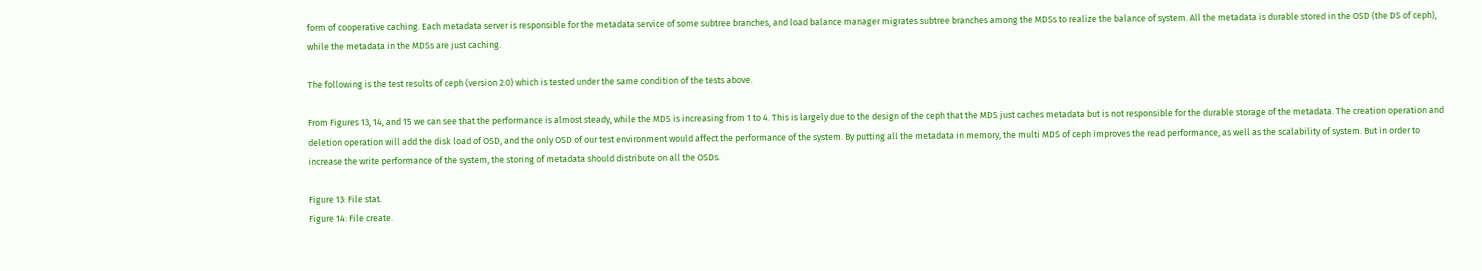form of cooperative caching. Each metadata server is responsible for the metadata service of some subtree branches, and load balance manager migrates subtree branches among the MDSs to realize the balance of system. All the metadata is durable stored in the OSD (the DS of ceph), while the metadata in the MDSs are just caching.

The following is the test results of ceph (version 2.0) which is tested under the same condition of the tests above.

From Figures 13, 14, and 15 we can see that the performance is almost steady, while the MDS is increasing from 1 to 4. This is largely due to the design of the ceph that the MDS just caches metadata but is not responsible for the durable storage of the metadata. The creation operation and deletion operation will add the disk load of OSD, and the only OSD of our test environment would affect the performance of the system. By putting all the metadata in memory, the multi MDS of ceph improves the read performance, as well as the scalability of system. But in order to increase the write performance of the system, the storing of metadata should distribute on all the OSDs.

Figure 13: File stat.
Figure 14: File create.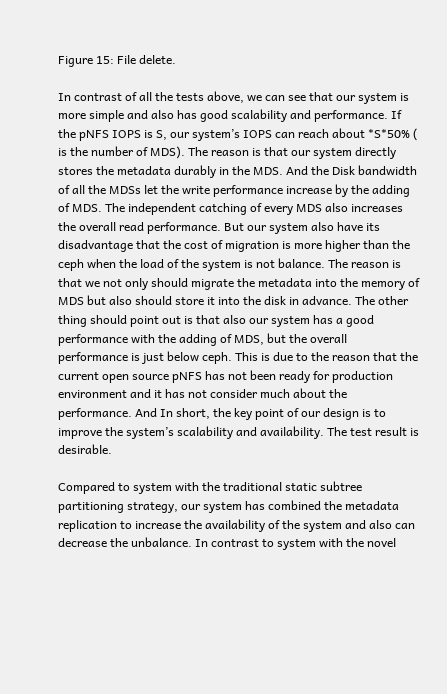Figure 15: File delete.

In contrast of all the tests above, we can see that our system is more simple and also has good scalability and performance. If the pNFS IOPS is S, our system’s IOPS can reach about *S*50% ( is the number of MDS). The reason is that our system directly stores the metadata durably in the MDS. And the Disk bandwidth of all the MDSs let the write performance increase by the adding of MDS. The independent catching of every MDS also increases the overall read performance. But our system also have its disadvantage that the cost of migration is more higher than the ceph when the load of the system is not balance. The reason is that we not only should migrate the metadata into the memory of MDS but also should store it into the disk in advance. The other thing should point out is that also our system has a good performance with the adding of MDS, but the overall performance is just below ceph. This is due to the reason that the current open source pNFS has not been ready for production environment and it has not consider much about the performance. And In short, the key point of our design is to improve the system’s scalability and availability. The test result is desirable.

Compared to system with the traditional static subtree partitioning strategy, our system has combined the metadata replication to increase the availability of the system and also can decrease the unbalance. In contrast to system with the novel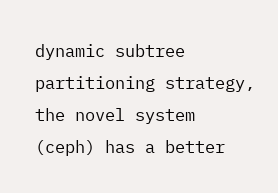dynamic subtree partitioning strategy, the novel system (ceph) has a better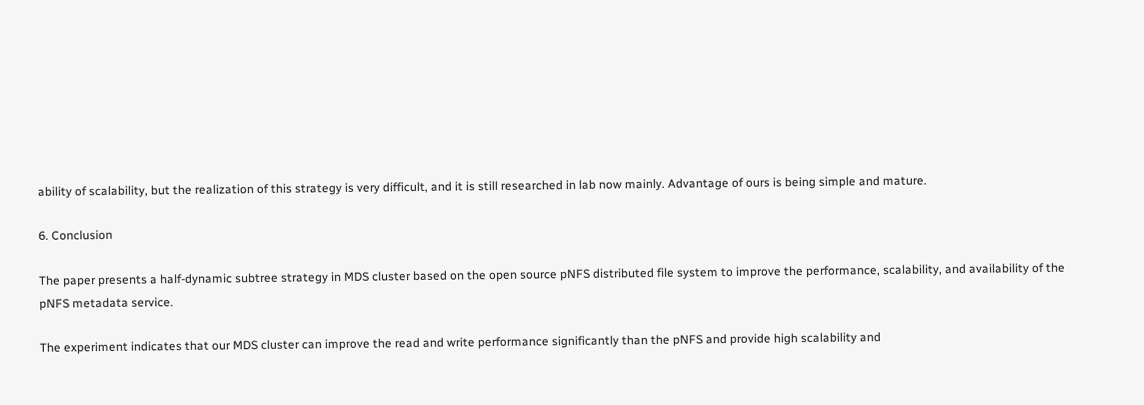ability of scalability, but the realization of this strategy is very difficult, and it is still researched in lab now mainly. Advantage of ours is being simple and mature.

6. Conclusion

The paper presents a half-dynamic subtree strategy in MDS cluster based on the open source pNFS distributed file system to improve the performance, scalability, and availability of the pNFS metadata service.

The experiment indicates that our MDS cluster can improve the read and write performance significantly than the pNFS and provide high scalability and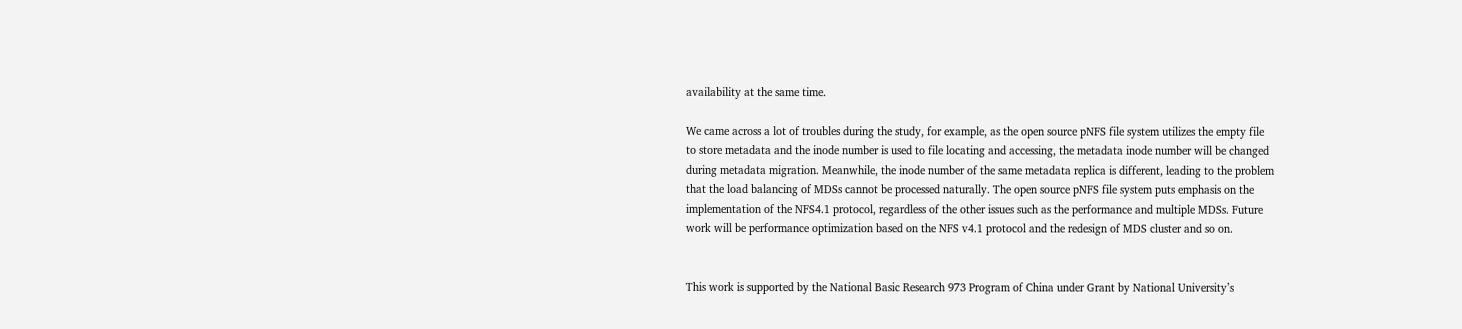availability at the same time.

We came across a lot of troubles during the study, for example, as the open source pNFS file system utilizes the empty file to store metadata and the inode number is used to file locating and accessing, the metadata inode number will be changed during metadata migration. Meanwhile, the inode number of the same metadata replica is different, leading to the problem that the load balancing of MDSs cannot be processed naturally. The open source pNFS file system puts emphasis on the implementation of the NFS4.1 protocol, regardless of the other issues such as the performance and multiple MDSs. Future work will be performance optimization based on the NFS v4.1 protocol and the redesign of MDS cluster and so on.


This work is supported by the National Basic Research 973 Program of China under Grant by National University’s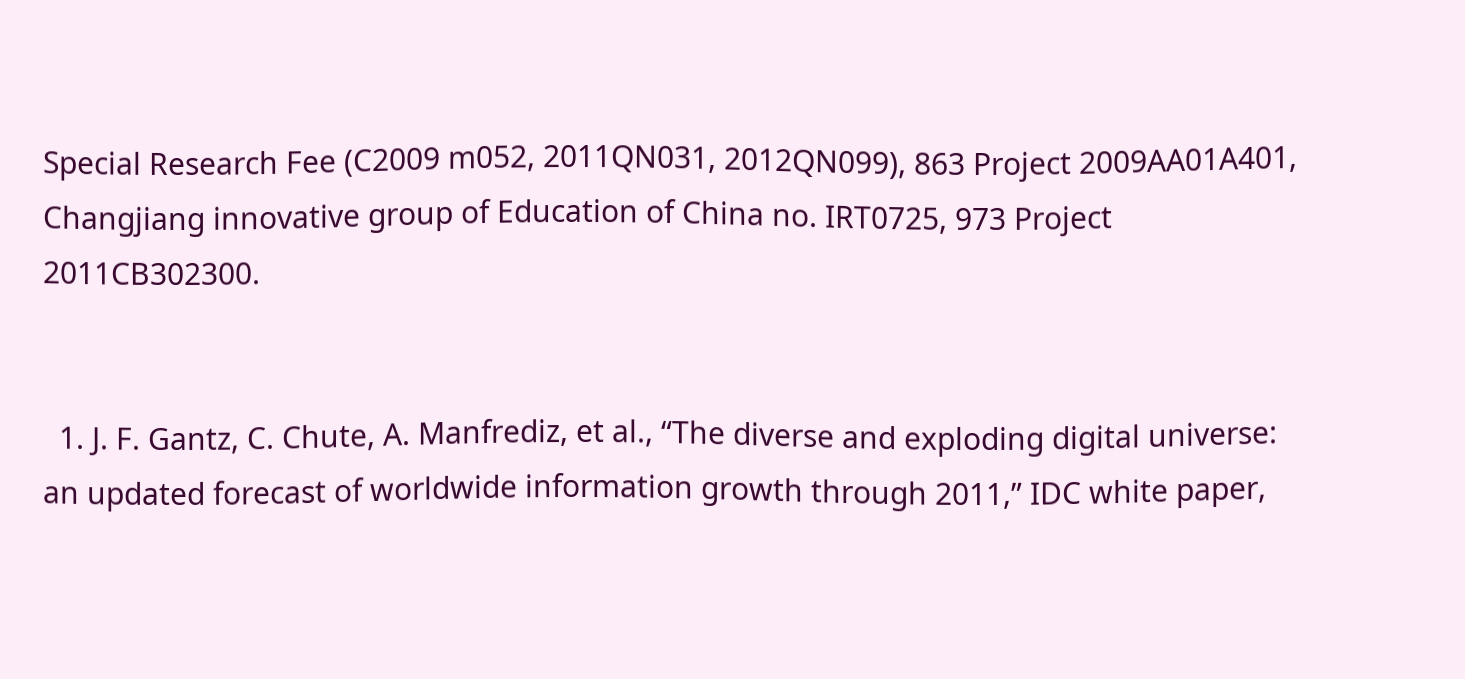Special Research Fee (C2009 m052, 2011QN031, 2012QN099), 863 Project 2009AA01A401, Changjiang innovative group of Education of China no. IRT0725, 973 Project 2011CB302300.


  1. J. F. Gantz, C. Chute, A. Manfrediz, et al., “The diverse and exploding digital universe: an updated forecast of worldwide information growth through 2011,” IDC white paper,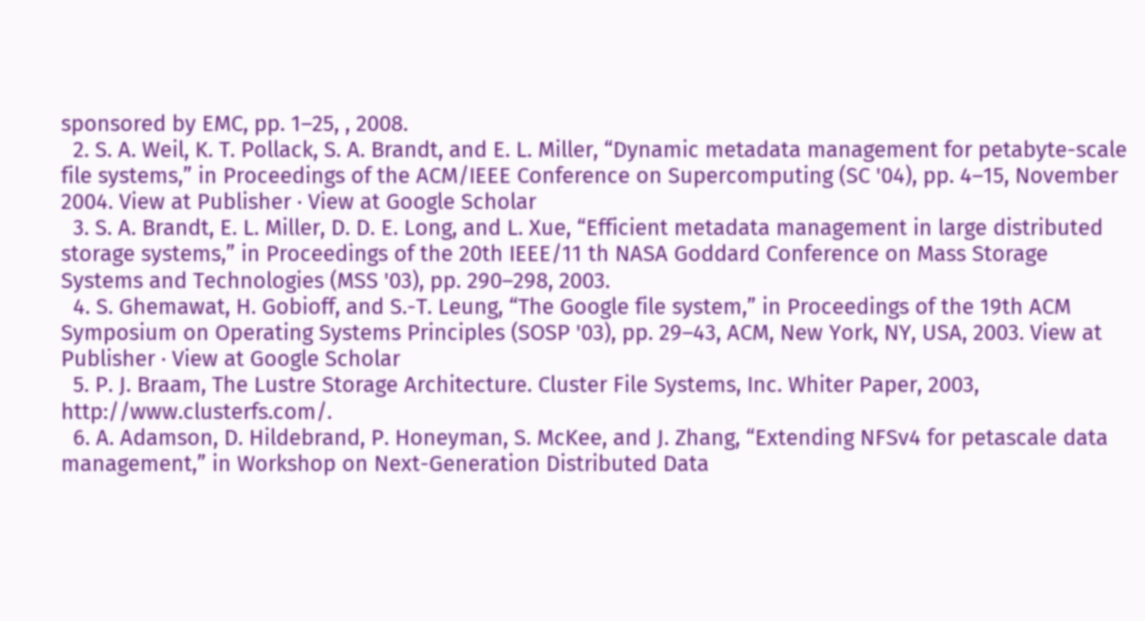sponsored by EMC, pp. 1–25, , 2008.
  2. S. A. Weil, K. T. Pollack, S. A. Brandt, and E. L. Miller, “Dynamic metadata management for petabyte-scale file systems,” in Proceedings of the ACM/IEEE Conference on Supercomputing (SC '04), pp. 4–15, November 2004. View at Publisher · View at Google Scholar
  3. S. A. Brandt, E. L. Miller, D. D. E. Long, and L. Xue, “Efficient metadata management in large distributed storage systems,” in Proceedings of the 20th IEEE/11 th NASA Goddard Conference on Mass Storage Systems and Technologies (MSS '03), pp. 290–298, 2003.
  4. S. Ghemawat, H. Gobioff, and S.-T. Leung, “The Google file system,” in Proceedings of the 19th ACM Symposium on Operating Systems Principles (SOSP '03), pp. 29–43, ACM, New York, NY, USA, 2003. View at Publisher · View at Google Scholar
  5. P. J. Braam, The Lustre Storage Architecture. Cluster File Systems, Inc. Whiter Paper, 2003, http://www.clusterfs.com/.
  6. A. Adamson, D. Hildebrand, P. Honeyman, S. McKee, and J. Zhang, “Extending NFSv4 for petascale data management,” in Workshop on Next-Generation Distributed Data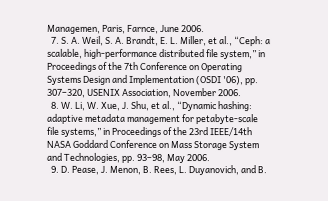Managemen, Paris, Farnce, June 2006.
  7. S. A. Weil, S. A. Brandt, E. L. Miller, et al., “Ceph: a scalable, high-performance distributed file system,” in Proceedings of the 7th Conference on Operating Systems Design and Implementation (OSDI '06), pp. 307–320, USENIX Association, November 2006.
  8. W. Li, W. Xue, J. Shu, et al., “Dynamic hashing: adaptive metadata management for petabyte-scale file systems,” in Proceedings of the 23rd IEEE/14th NASA Goddard Conference on Mass Storage System and Technologies, pp. 93–98, May 2006.
  9. D. Pease, J. Menon, B. Rees, L. Duyanovich, and B.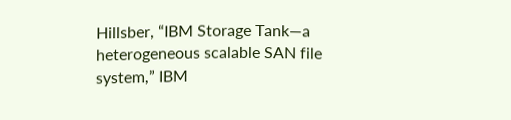Hillsber, “IBM Storage Tank—a heterogeneous scalable SAN file system,” IBM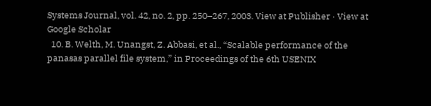Systems Journal, vol. 42, no. 2, pp. 250–267, 2003. View at Publisher · View at Google Scholar
  10. B. Welth, M. Unangst, Z. Abbasi, et al., “Scalable performance of the panasas parallel file system,” in Proceedings of the 6th USENIX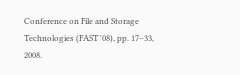Conference on File and Storage Technologies (FAST '08), pp. 17–33, 2008.